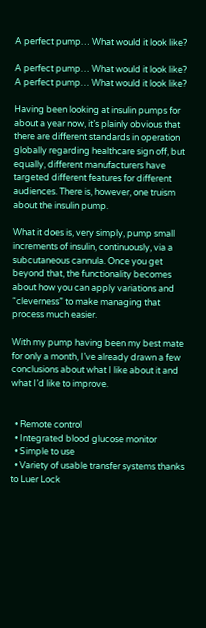A perfect pump… What would it look like?

A perfect pump… What would it look like?
A perfect pump… What would it look like?

Having been looking at insulin pumps for about a year now, it’s plainly obvious that there are different standards in operation globally regarding healthcare sign off, but equally, different manufacturers have targeted different features for different audiences. There is, however, one truism about the insulin pump.

What it does is, very simply, pump small increments of insulin, continuously, via a subcutaneous cannula. Once you get beyond that, the functionality becomes about how you can apply variations and “cleverness” to make managing that process much easier.

With my pump having been my best mate for only a month, I’ve already drawn a few conclusions about what I like about it and what I’d like to improve.


  • Remote control
  • Integrated blood glucose monitor
  • Simple to use
  • Variety of usable transfer systems thanks to Luer Lock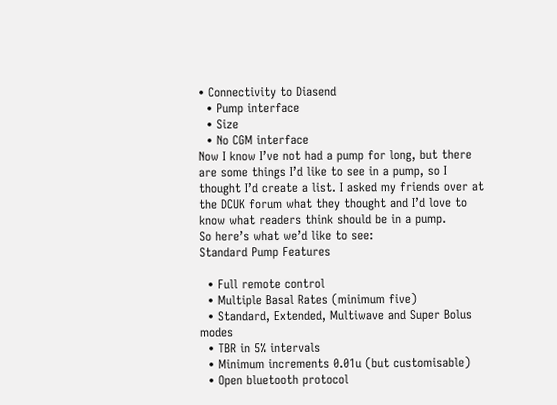• Connectivity to Diasend
  • Pump interface
  • Size
  • No CGM interface
Now I know I’ve not had a pump for long, but there are some things I’d like to see in a pump, so I thought I’d create a list. I asked my friends over at the DCUK forum what they thought and I’d love to know what readers think should be in a pump.
So here’s what we’d like to see:
Standard Pump Features

  • Full remote control
  • Multiple Basal Rates (minimum five)
  • Standard, Extended, Multiwave and Super Bolus modes
  • TBR in 5% intervals
  • Minimum increments 0.01u (but customisable)
  • Open bluetooth protocol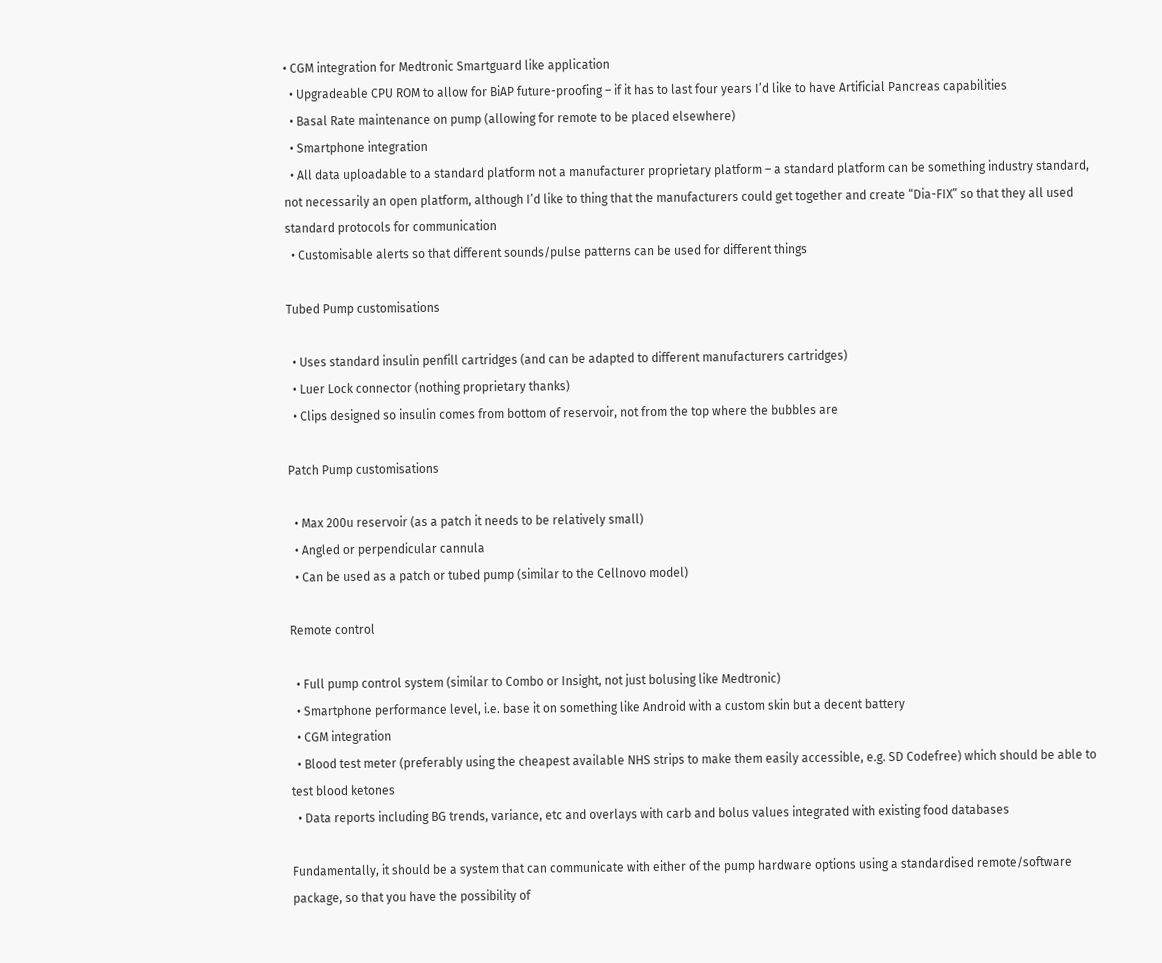• CGM integration for Medtronic Smartguard like application
  • Upgradeable CPU ROM to allow for BiAP future-proofing – if it has to last four years I’d like to have Artificial Pancreas capabilities
  • Basal Rate maintenance on pump (allowing for remote to be placed elsewhere)
  • Smartphone integration
  • All data uploadable to a standard platform not a manufacturer proprietary platform – a standard platform can be something industry standard, not necessarily an open platform, although I’d like to thing that the manufacturers could get together and create “Dia-FIX” so that they all used standard protocols for communication
  • Customisable alerts so that different sounds/pulse patterns can be used for different things

Tubed Pump customisations

  • Uses standard insulin penfill cartridges (and can be adapted to different manufacturers cartridges)
  • Luer Lock connector (nothing proprietary thanks)
  • Clips designed so insulin comes from bottom of reservoir, not from the top where the bubbles are

Patch Pump customisations

  • Max 200u reservoir (as a patch it needs to be relatively small)
  • Angled or perpendicular cannula
  • Can be used as a patch or tubed pump (similar to the Cellnovo model)

Remote control

  • Full pump control system (similar to Combo or Insight, not just bolusing like Medtronic)
  • Smartphone performance level, i.e. base it on something like Android with a custom skin but a decent battery
  • CGM integration
  • Blood test meter (preferably using the cheapest available NHS strips to make them easily accessible, e.g. SD Codefree) which should be able to test blood ketones
  • Data reports including BG trends, variance, etc and overlays with carb and bolus values integrated with existing food databases

Fundamentally, it should be a system that can communicate with either of the pump hardware options using a standardised remote/software package, so that you have the possibility of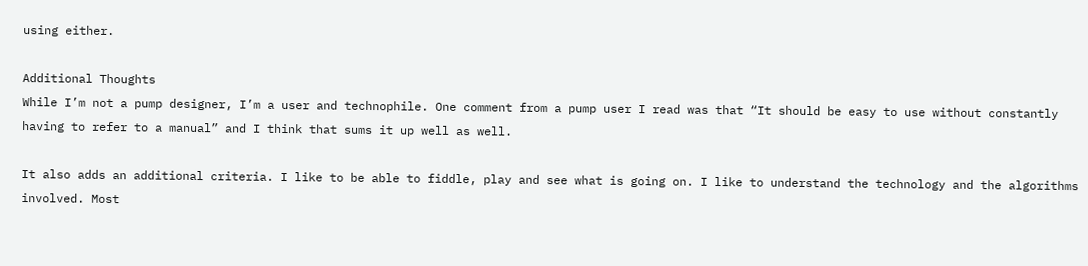using either.

Additional Thoughts
While I’m not a pump designer, I’m a user and technophile. One comment from a pump user I read was that “It should be easy to use without constantly having to refer to a manual” and I think that sums it up well as well.

It also adds an additional criteria. I like to be able to fiddle, play and see what is going on. I like to understand the technology and the algorithms involved. Most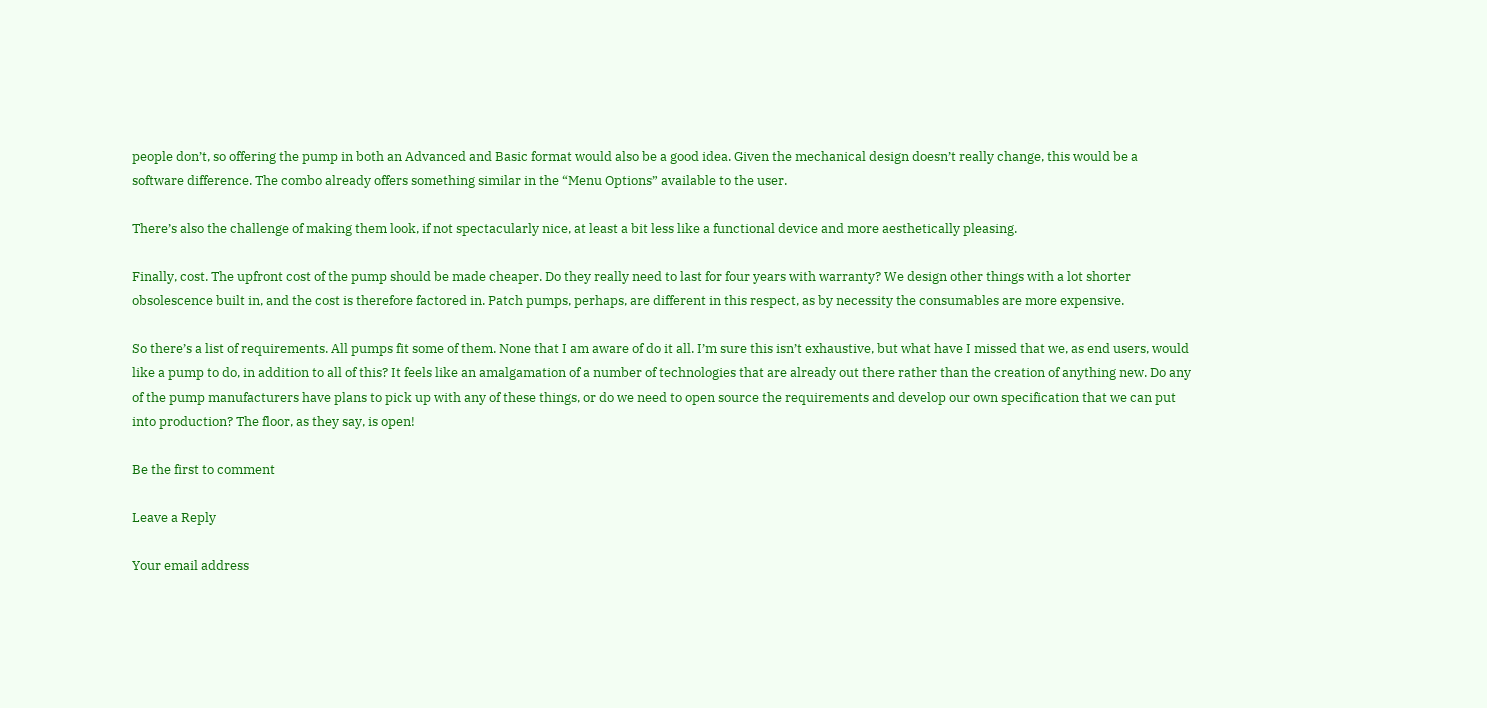people don’t, so offering the pump in both an Advanced and Basic format would also be a good idea. Given the mechanical design doesn’t really change, this would be a software difference. The combo already offers something similar in the “Menu Options” available to the user.

There’s also the challenge of making them look, if not spectacularly nice, at least a bit less like a functional device and more aesthetically pleasing.

Finally, cost. The upfront cost of the pump should be made cheaper. Do they really need to last for four years with warranty? We design other things with a lot shorter obsolescence built in, and the cost is therefore factored in. Patch pumps, perhaps, are different in this respect, as by necessity the consumables are more expensive.

So there’s a list of requirements. All pumps fit some of them. None that I am aware of do it all. I’m sure this isn’t exhaustive, but what have I missed that we, as end users, would like a pump to do, in addition to all of this? It feels like an amalgamation of a number of technologies that are already out there rather than the creation of anything new. Do any of the pump manufacturers have plans to pick up with any of these things, or do we need to open source the requirements and develop our own specification that we can put into production? The floor, as they say, is open!

Be the first to comment

Leave a Reply

Your email address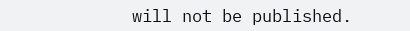will not be published.